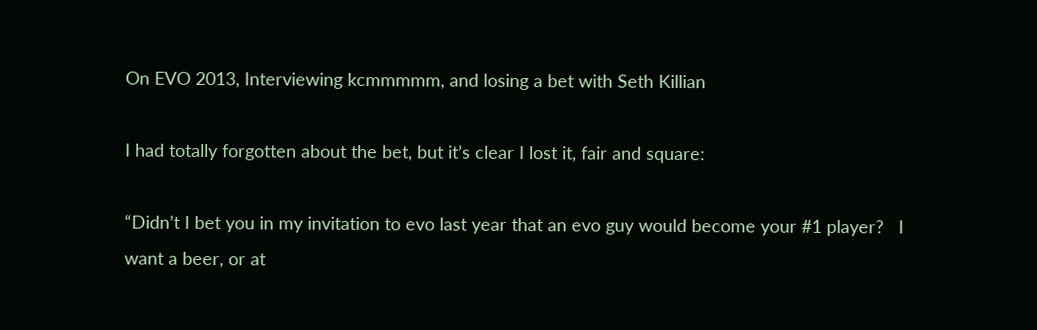On EVO 2013, Interviewing kcmmmmm, and losing a bet with Seth Killian

I had totally forgotten about the bet, but it’s clear I lost it, fair and square:

“Didn’t I bet you in my invitation to evo last year that an evo guy would become your #1 player?   I want a beer, or at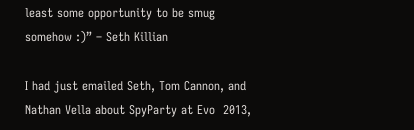least some opportunity to be smug somehow :)” – Seth Killian

I had just emailed Seth, Tom Cannon, and Nathan Vella about SpyParty at Evo  2013,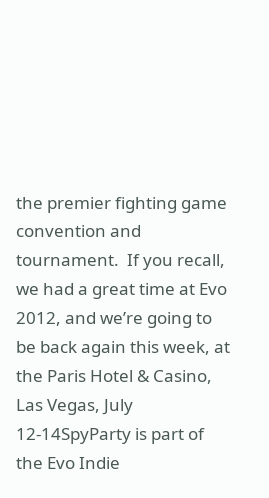the premier fighting game convention and tournament.  If you recall, we had a great time at Evo 2012, and we’re going to be back again this week, at the Paris Hotel & Casino, Las Vegas, July 12-14SpyParty is part of the Evo Indie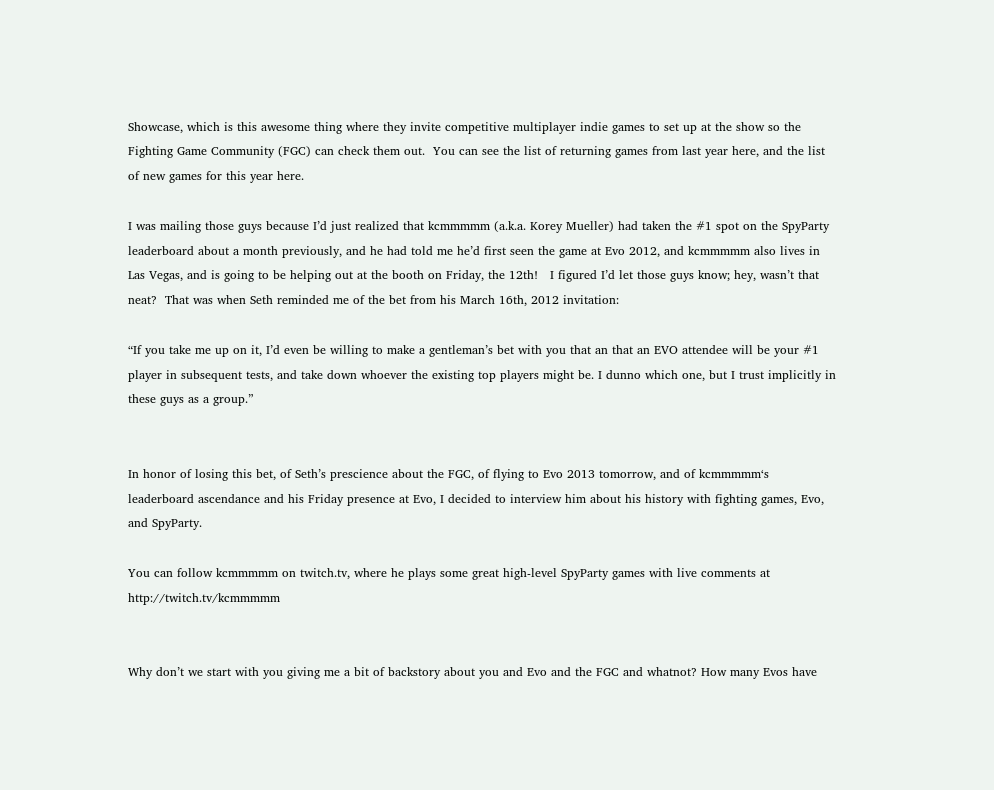Showcase, which is this awesome thing where they invite competitive multiplayer indie games to set up at the show so the Fighting Game Community (FGC) can check them out.  You can see the list of returning games from last year here, and the list of new games for this year here.

I was mailing those guys because I’d just realized that kcmmmmm (a.k.a. Korey Mueller) had taken the #1 spot on the SpyParty leaderboard about a month previously, and he had told me he’d first seen the game at Evo 2012, and kcmmmmm also lives in Las Vegas, and is going to be helping out at the booth on Friday, the 12th!   I figured I’d let those guys know; hey, wasn’t that neat?  That was when Seth reminded me of the bet from his March 16th, 2012 invitation:

“If you take me up on it, I’d even be willing to make a gentleman’s bet with you that an that an EVO attendee will be your #1 player in subsequent tests, and take down whoever the existing top players might be. I dunno which one, but I trust implicitly in these guys as a group.”


In honor of losing this bet, of Seth’s prescience about the FGC, of flying to Evo 2013 tomorrow, and of kcmmmmm‘s leaderboard ascendance and his Friday presence at Evo, I decided to interview him about his history with fighting games, Evo, and SpyParty.

You can follow kcmmmmm on twitch.tv, where he plays some great high-level SpyParty games with live comments at http://twitch.tv/kcmmmmm


Why don’t we start with you giving me a bit of backstory about you and Evo and the FGC and whatnot? How many Evos have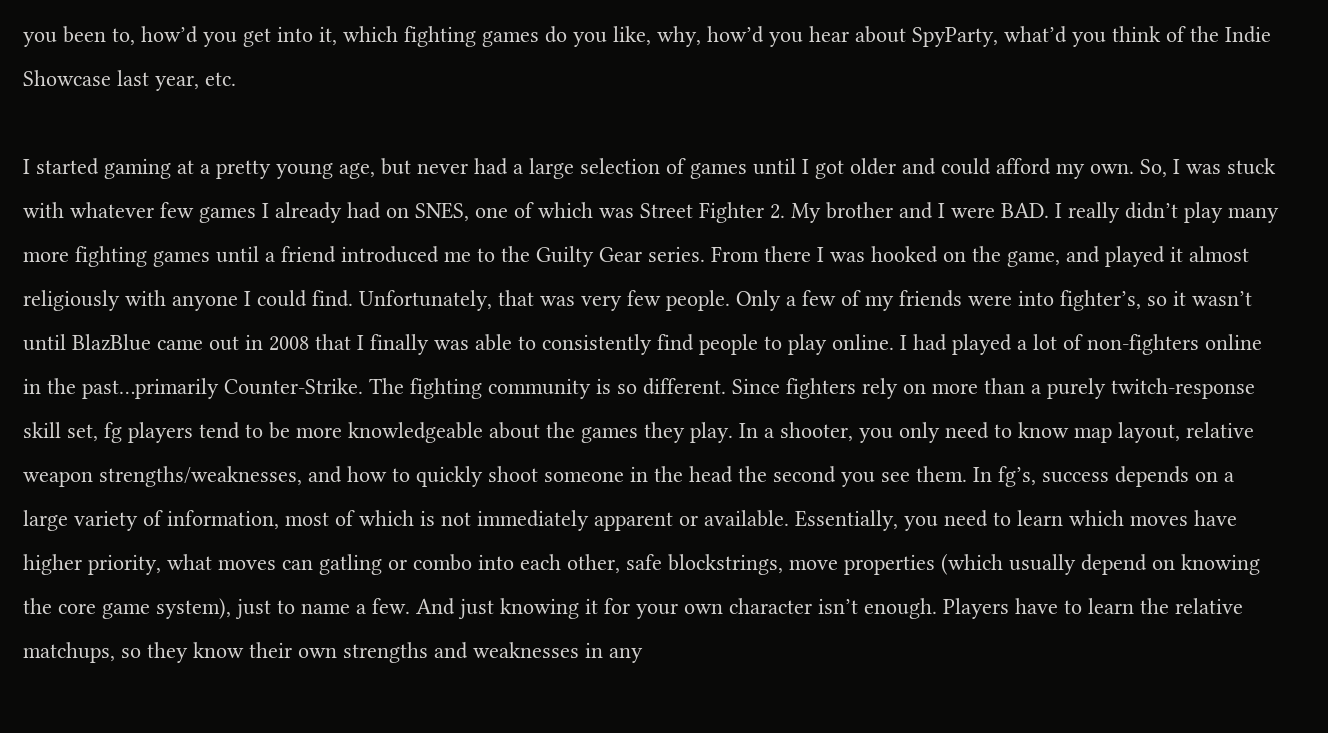you been to, how’d you get into it, which fighting games do you like, why, how’d you hear about SpyParty, what’d you think of the Indie Showcase last year, etc.

I started gaming at a pretty young age, but never had a large selection of games until I got older and could afford my own. So, I was stuck with whatever few games I already had on SNES, one of which was Street Fighter 2. My brother and I were BAD. I really didn’t play many more fighting games until a friend introduced me to the Guilty Gear series. From there I was hooked on the game, and played it almost religiously with anyone I could find. Unfortunately, that was very few people. Only a few of my friends were into fighter’s, so it wasn’t until BlazBlue came out in 2008 that I finally was able to consistently find people to play online. I had played a lot of non-fighters online in the past…primarily Counter-Strike. The fighting community is so different. Since fighters rely on more than a purely twitch-response skill set, fg players tend to be more knowledgeable about the games they play. In a shooter, you only need to know map layout, relative weapon strengths/weaknesses, and how to quickly shoot someone in the head the second you see them. In fg’s, success depends on a large variety of information, most of which is not immediately apparent or available. Essentially, you need to learn which moves have higher priority, what moves can gatling or combo into each other, safe blockstrings, move properties (which usually depend on knowing the core game system), just to name a few. And just knowing it for your own character isn’t enough. Players have to learn the relative matchups, so they know their own strengths and weaknesses in any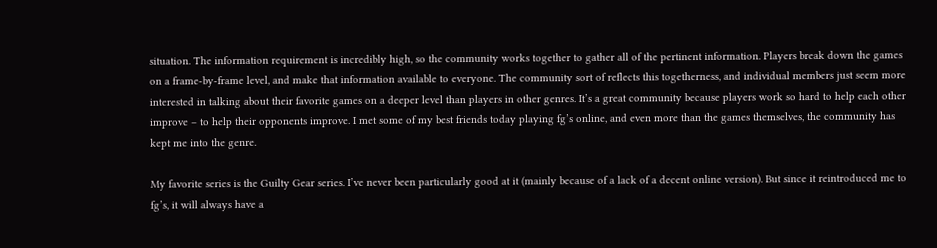situation. The information requirement is incredibly high, so the community works together to gather all of the pertinent information. Players break down the games on a frame-by-frame level, and make that information available to everyone. The community sort of reflects this togetherness, and individual members just seem more interested in talking about their favorite games on a deeper level than players in other genres. It’s a great community because players work so hard to help each other improve – to help their opponents improve. I met some of my best friends today playing fg’s online, and even more than the games themselves, the community has kept me into the genre.

My favorite series is the Guilty Gear series. I’ve never been particularly good at it (mainly because of a lack of a decent online version). But since it reintroduced me to fg’s, it will always have a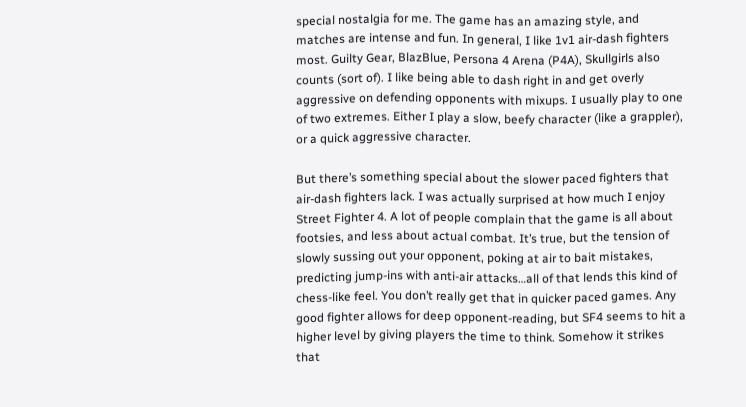special nostalgia for me. The game has an amazing style, and matches are intense and fun. In general, I like 1v1 air-dash fighters most. Guilty Gear, BlazBlue, Persona 4 Arena (P4A), Skullgirls also counts (sort of). I like being able to dash right in and get overly aggressive on defending opponents with mixups. I usually play to one of two extremes. Either I play a slow, beefy character (like a grappler), or a quick aggressive character.

But there’s something special about the slower paced fighters that air-dash fighters lack. I was actually surprised at how much I enjoy Street Fighter 4. A lot of people complain that the game is all about footsies, and less about actual combat. It’s true, but the tension of slowly sussing out your opponent, poking at air to bait mistakes, predicting jump-ins with anti-air attacks…all of that lends this kind of chess-like feel. You don’t really get that in quicker paced games. Any good fighter allows for deep opponent-reading, but SF4 seems to hit a higher level by giving players the time to think. Somehow it strikes that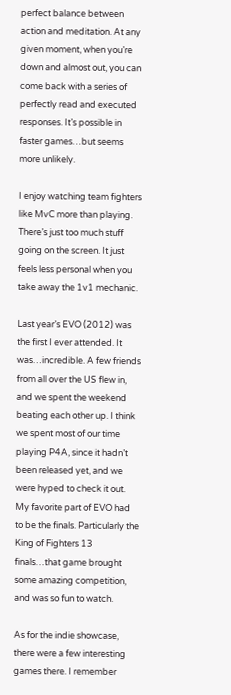perfect balance between action and meditation. At any given moment, when you’re down and almost out, you can come back with a series of perfectly read and executed responses. It’s possible in faster games…but seems more unlikely.

I enjoy watching team fighters like MvC more than playing. There’s just too much stuff going on the screen. It just feels less personal when you take away the 1v1 mechanic.

Last year’s EVO (2012) was the first I ever attended. It was…incredible. A few friends from all over the US flew in, and we spent the weekend beating each other up. I think we spent most of our time playing P4A, since it hadn’t been released yet, and we were hyped to check it out. My favorite part of EVO had to be the finals. Particularly the King of Fighters 13 finals…that game brought some amazing competition, and was so fun to watch.

As for the indie showcase, there were a few interesting games there. I remember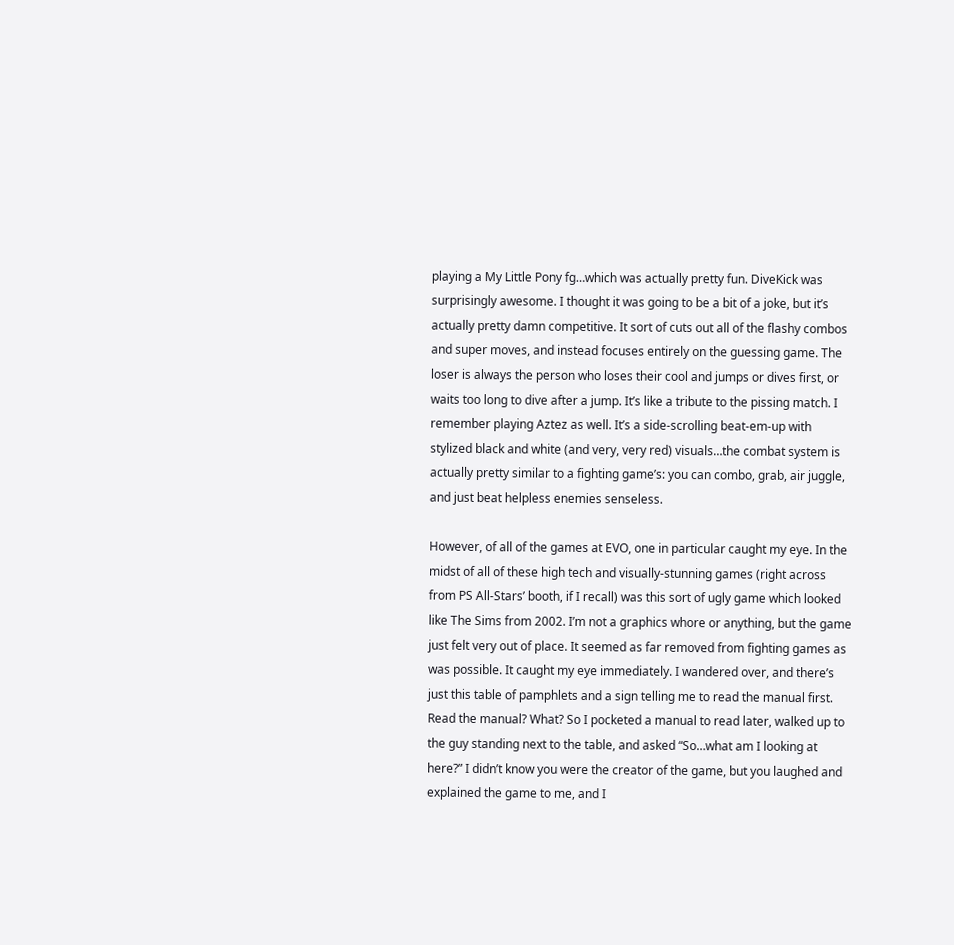playing a My Little Pony fg…which was actually pretty fun. DiveKick was surprisingly awesome. I thought it was going to be a bit of a joke, but it’s actually pretty damn competitive. It sort of cuts out all of the flashy combos and super moves, and instead focuses entirely on the guessing game. The loser is always the person who loses their cool and jumps or dives first, or waits too long to dive after a jump. It’s like a tribute to the pissing match. I remember playing Aztez as well. It’s a side-scrolling beat-em-up with stylized black and white (and very, very red) visuals…the combat system is actually pretty similar to a fighting game’s: you can combo, grab, air juggle, and just beat helpless enemies senseless.

However, of all of the games at EVO, one in particular caught my eye. In the midst of all of these high tech and visually-stunning games (right across from PS All-Stars’ booth, if I recall) was this sort of ugly game which looked like The Sims from 2002. I’m not a graphics whore or anything, but the game just felt very out of place. It seemed as far removed from fighting games as was possible. It caught my eye immediately. I wandered over, and there’s just this table of pamphlets and a sign telling me to read the manual first. Read the manual? What? So I pocketed a manual to read later, walked up to the guy standing next to the table, and asked “So…what am I looking at here?” I didn’t know you were the creator of the game, but you laughed and explained the game to me, and I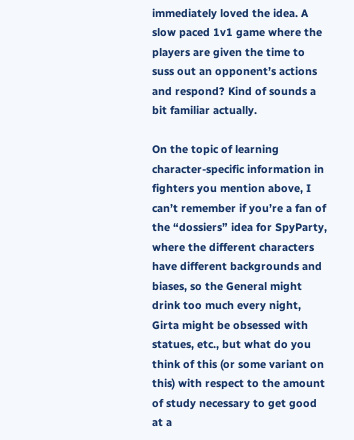immediately loved the idea. A slow paced 1v1 game where the players are given the time to suss out an opponent’s actions and respond? Kind of sounds a bit familiar actually.

On the topic of learning character-specific information in fighters you mention above, I can’t remember if you’re a fan of the “dossiers” idea for SpyParty, where the different characters have different backgrounds and biases, so the General might drink too much every night, Girta might be obsessed with statues, etc., but what do you think of this (or some variant on this) with respect to the amount of study necessary to get good at a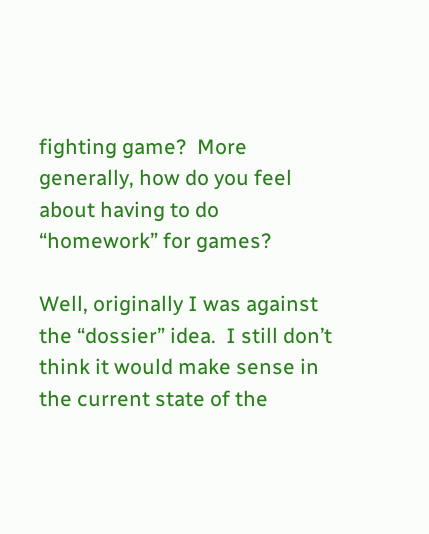fighting game?  More generally, how do you feel about having to do “homework” for games?

Well, originally I was against the “dossier” idea.  I still don’t think it would make sense in the current state of the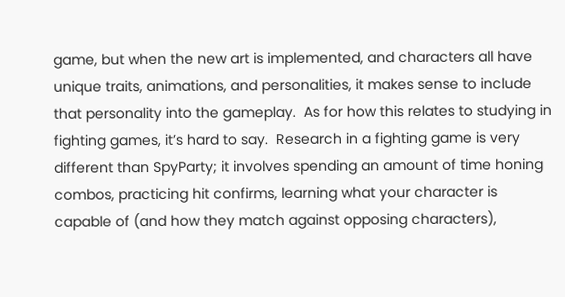game, but when the new art is implemented, and characters all have unique traits, animations, and personalities, it makes sense to include that personality into the gameplay.  As for how this relates to studying in fighting games, it’s hard to say.  Research in a fighting game is very different than SpyParty; it involves spending an amount of time honing combos, practicing hit confirms, learning what your character is capable of (and how they match against opposing characters),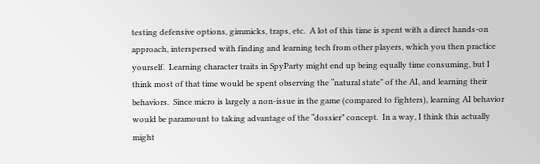testing defensive options, gimmicks, traps, etc.  A lot of this time is spent with a direct hands-on approach, interspersed with finding and learning tech from other players, which you then practice yourself.  Learning character traits in SpyParty might end up being equally time consuming, but I think most of that time would be spent observing the “natural state” of the AI, and learning their behaviors.  Since micro is largely a non-issue in the game (compared to fighters), learning AI behavior would be paramount to taking advantage of the “dossier” concept.  In a way, I think this actually might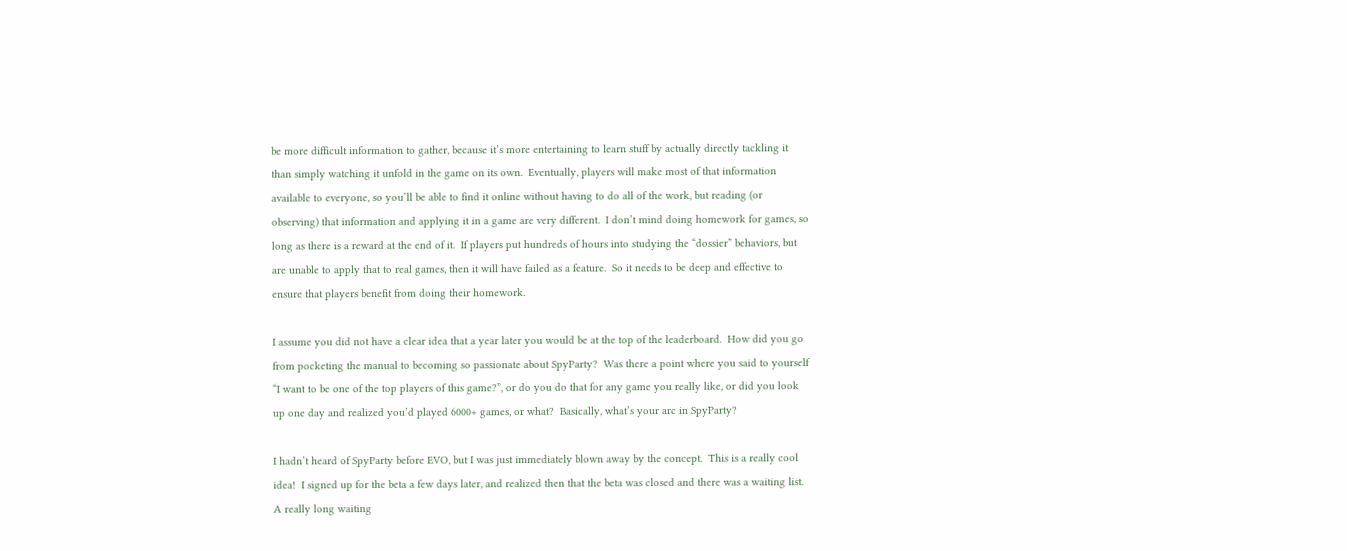be more difficult information to gather, because it’s more entertaining to learn stuff by actually directly tackling it than simply watching it unfold in the game on its own.  Eventually, players will make most of that information available to everyone, so you’ll be able to find it online without having to do all of the work, but reading (or observing) that information and applying it in a game are very different.  I don’t mind doing homework for games, so long as there is a reward at the end of it.  If players put hundreds of hours into studying the “dossier” behaviors, but are unable to apply that to real games, then it will have failed as a feature.  So it needs to be deep and effective to ensure that players benefit from doing their homework.

I assume you did not have a clear idea that a year later you would be at the top of the leaderboard.  How did you go from pocketing the manual to becoming so passionate about SpyParty?  Was there a point where you said to yourself “I want to be one of the top players of this game?”, or do you do that for any game you really like, or did you look up one day and realized you’d played 6000+ games, or what?  Basically, what’s your arc in SpyParty?

I hadn’t heard of SpyParty before EVO, but I was just immediately blown away by the concept.  This is a really cool idea!  I signed up for the beta a few days later, and realized then that the beta was closed and there was a waiting list.  A really long waiting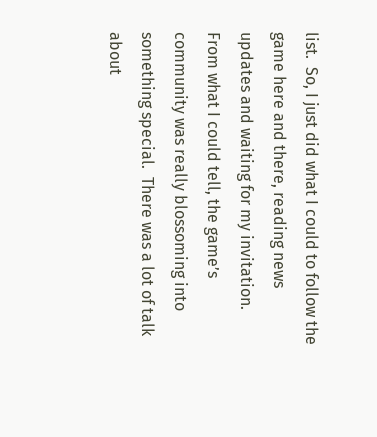list.  So, I just did what I could to follow the game here and there, reading news updates and waiting for my invitation.  From what I could tell, the game’s community was really blossoming into something special.  There was a lot of talk about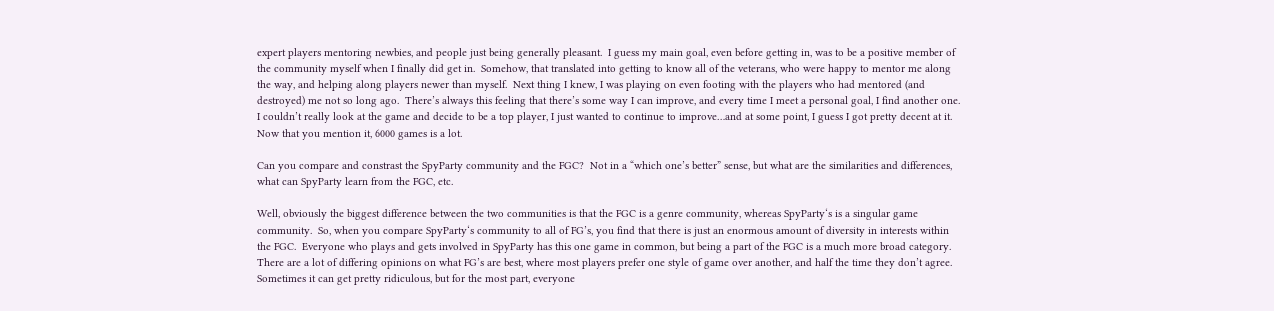expert players mentoring newbies, and people just being generally pleasant.  I guess my main goal, even before getting in, was to be a positive member of the community myself when I finally did get in.  Somehow, that translated into getting to know all of the veterans, who were happy to mentor me along the way, and helping along players newer than myself.  Next thing I knew, I was playing on even footing with the players who had mentored (and destroyed) me not so long ago.  There’s always this feeling that there’s some way I can improve, and every time I meet a personal goal, I find another one.  I couldn’t really look at the game and decide to be a top player, I just wanted to continue to improve…and at some point, I guess I got pretty decent at it.  Now that you mention it, 6000 games is a lot.

Can you compare and constrast the SpyParty community and the FGC?  Not in a “which one’s better” sense, but what are the similarities and differences, what can SpyParty learn from the FGC, etc.

Well, obviously the biggest difference between the two communities is that the FGC is a genre community, whereas SpyParty‘s is a singular game community.  So, when you compare SpyParty‘s community to all of FG’s, you find that there is just an enormous amount of diversity in interests within the FGC.  Everyone who plays and gets involved in SpyParty has this one game in common, but being a part of the FGC is a much more broad category.  There are a lot of differing opinions on what FG’s are best, where most players prefer one style of game over another, and half the time they don’t agree.  Sometimes it can get pretty ridiculous, but for the most part, everyone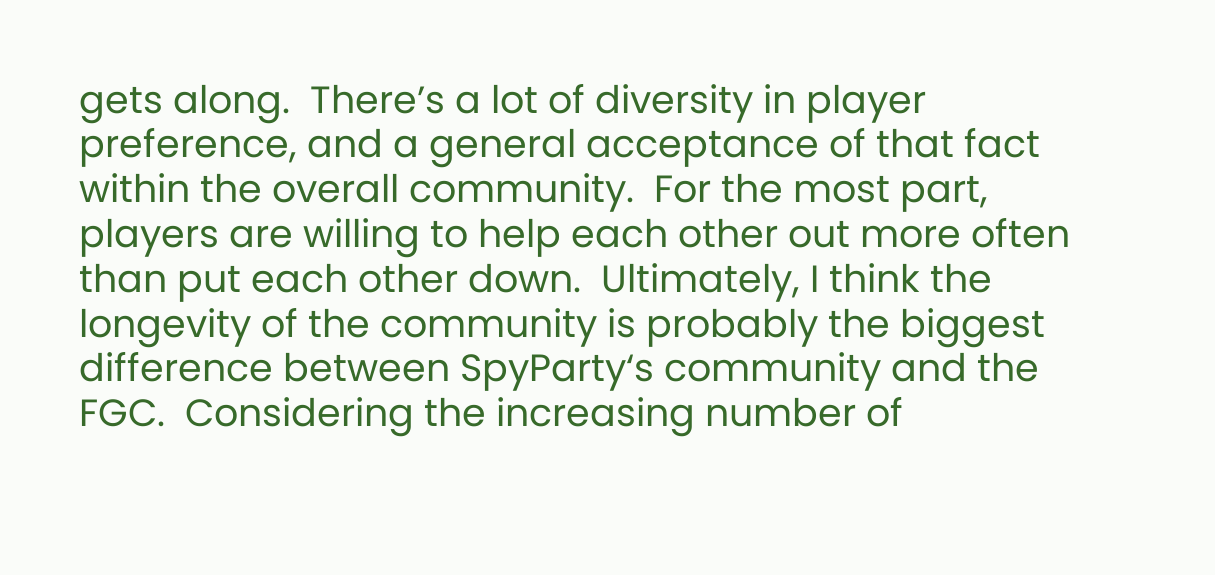gets along.  There’s a lot of diversity in player preference, and a general acceptance of that fact within the overall community.  For the most part, players are willing to help each other out more often than put each other down.  Ultimately, I think the longevity of the community is probably the biggest difference between SpyParty‘s community and the FGC.  Considering the increasing number of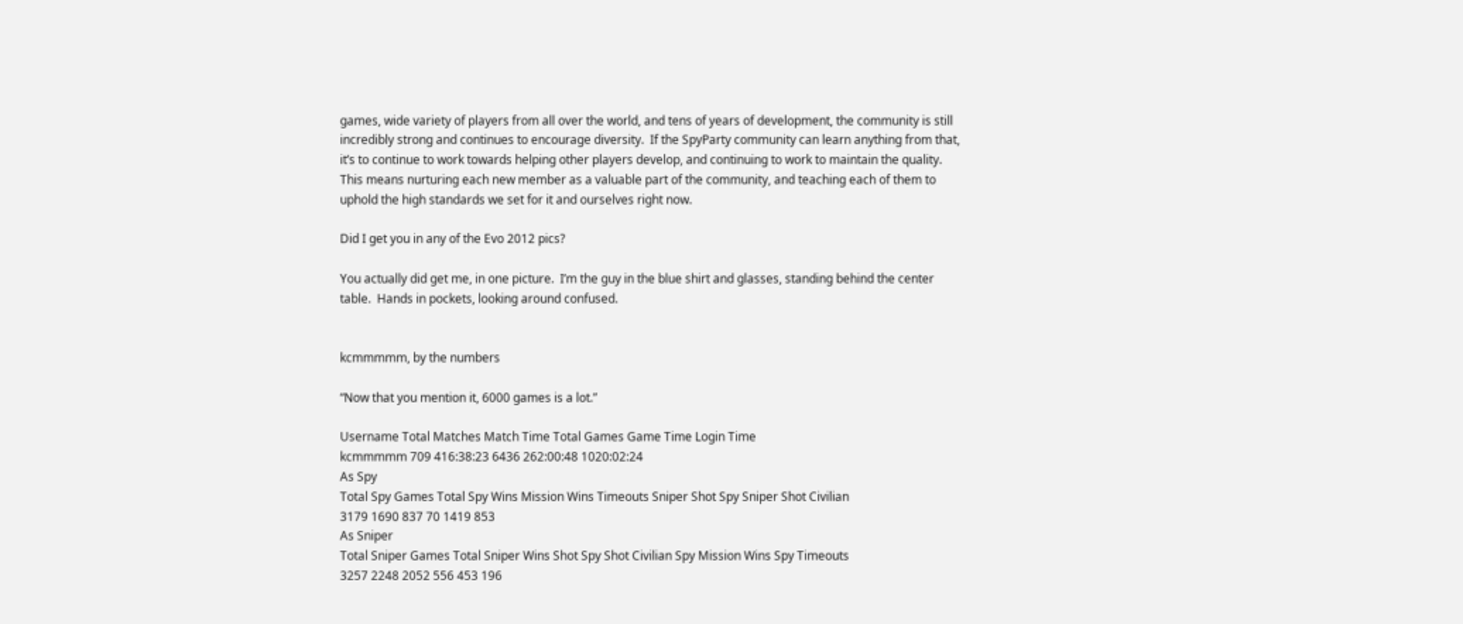games, wide variety of players from all over the world, and tens of years of development, the community is still incredibly strong and continues to encourage diversity.  If the SpyParty community can learn anything from that, it’s to continue to work towards helping other players develop, and continuing to work to maintain the quality.  This means nurturing each new member as a valuable part of the community, and teaching each of them to uphold the high standards we set for it and ourselves right now.

Did I get you in any of the Evo 2012 pics?

You actually did get me, in one picture.  I’m the guy in the blue shirt and glasses, standing behind the center table.  Hands in pockets, looking around confused.


kcmmmmm, by the numbers

“Now that you mention it, 6000 games is a lot.”

Username Total Matches Match Time Total Games Game Time Login Time
kcmmmmm 709 416:38:23 6436 262:00:48 1020:02:24
As Spy
Total Spy Games Total Spy Wins Mission Wins Timeouts Sniper Shot Spy Sniper Shot Civilian
3179 1690 837 70 1419 853
As Sniper
Total Sniper Games Total Sniper Wins Shot Spy Shot Civilian Spy Mission Wins Spy Timeouts
3257 2248 2052 556 453 196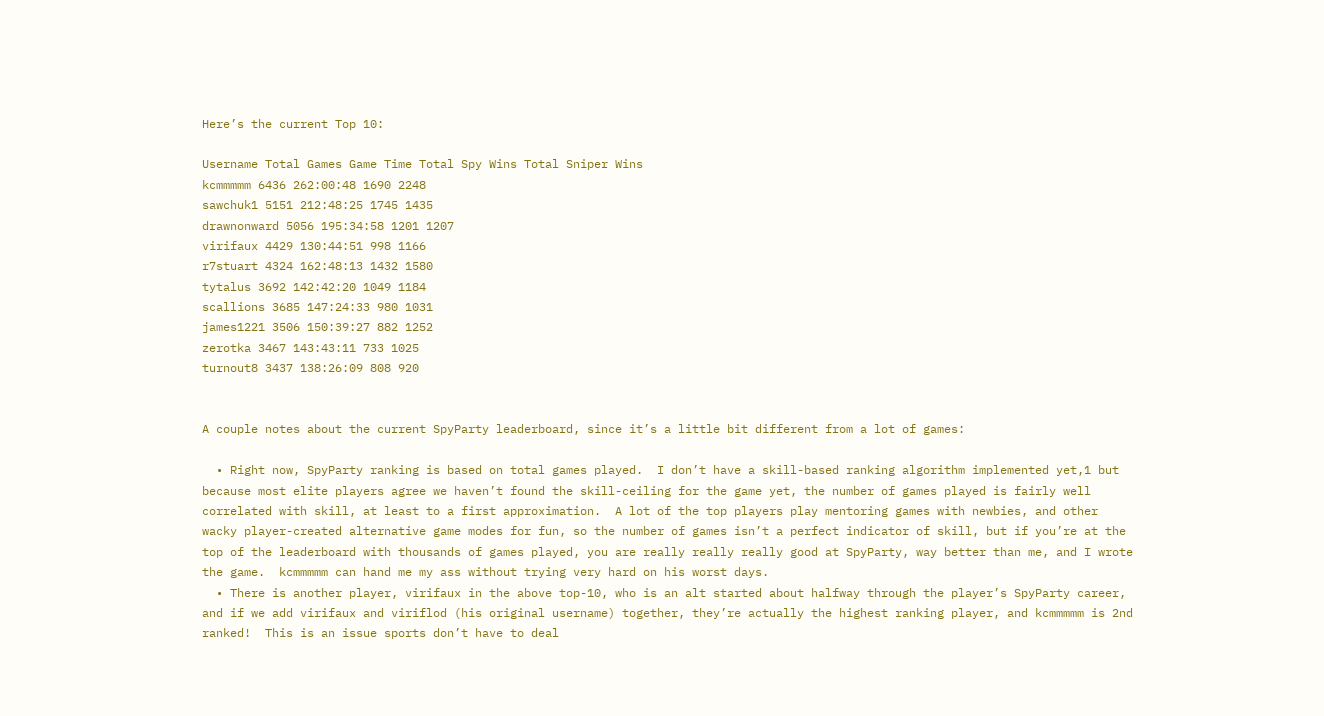Here’s the current Top 10:

Username Total Games Game Time Total Spy Wins Total Sniper Wins
kcmmmmm 6436 262:00:48 1690 2248
sawchuk1 5151 212:48:25 1745 1435
drawnonward 5056 195:34:58 1201 1207
virifaux 4429 130:44:51 998 1166
r7stuart 4324 162:48:13 1432 1580
tytalus 3692 142:42:20 1049 1184
scallions 3685 147:24:33 980 1031
james1221 3506 150:39:27 882 1252
zerotka 3467 143:43:11 733 1025
turnout8 3437 138:26:09 808 920


A couple notes about the current SpyParty leaderboard, since it’s a little bit different from a lot of games:

  • Right now, SpyParty ranking is based on total games played.  I don’t have a skill-based ranking algorithm implemented yet,1 but because most elite players agree we haven’t found the skill-ceiling for the game yet, the number of games played is fairly well correlated with skill, at least to a first approximation.  A lot of the top players play mentoring games with newbies, and other wacky player-created alternative game modes for fun, so the number of games isn’t a perfect indicator of skill, but if you’re at the top of the leaderboard with thousands of games played, you are really really really good at SpyParty, way better than me, and I wrote the game.  kcmmmmm can hand me my ass without trying very hard on his worst days.
  • There is another player, virifaux in the above top-10, who is an alt started about halfway through the player’s SpyParty career, and if we add virifaux and viriflod (his original username) together, they’re actually the highest ranking player, and kcmmmmm is 2nd ranked!  This is an issue sports don’t have to deal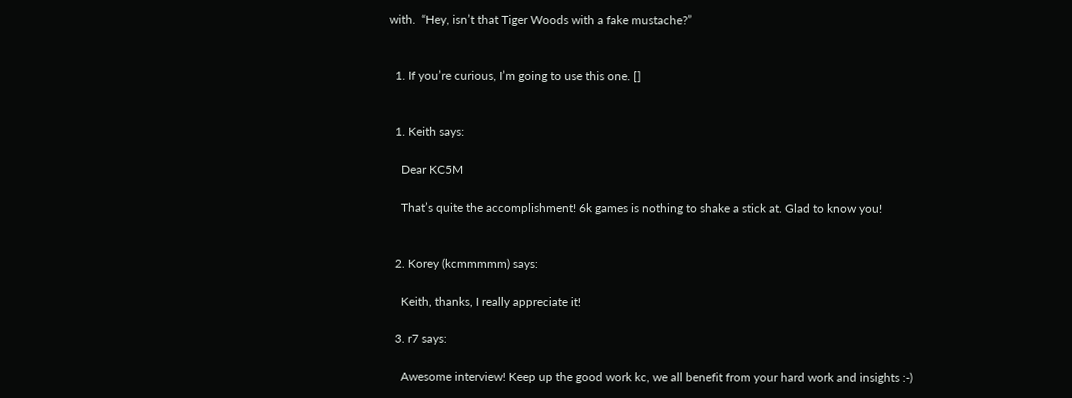with.  “Hey, isn’t that Tiger Woods with a fake mustache?”


  1. If you’re curious, I’m going to use this one. []


  1. Keith says:

    Dear KC5M

    That’s quite the accomplishment! 6k games is nothing to shake a stick at. Glad to know you!


  2. Korey (kcmmmmm) says:

    Keith, thanks, I really appreciate it!

  3. r7 says:

    Awesome interview! Keep up the good work kc, we all benefit from your hard work and insights :-)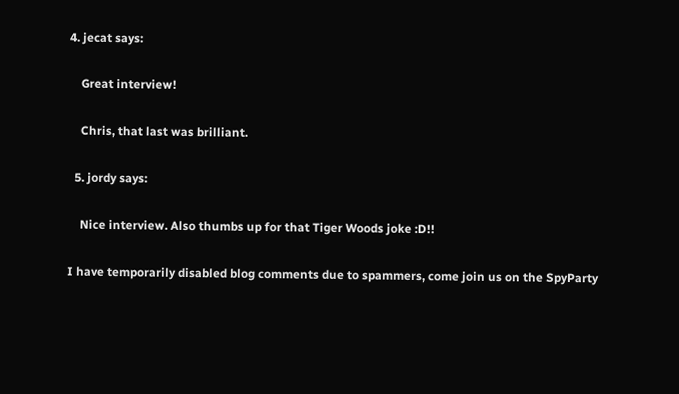4. jecat says:

    Great interview!

    Chris, that last was brilliant.

  5. jordy says:

    Nice interview. Also thumbs up for that Tiger Woods joke :D!!

I have temporarily disabled blog comments due to spammers, come join us on the SpyParty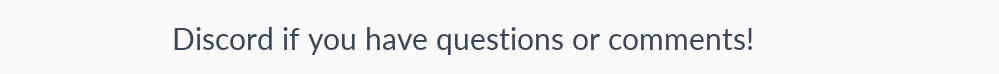Discord if you have questions or comments!